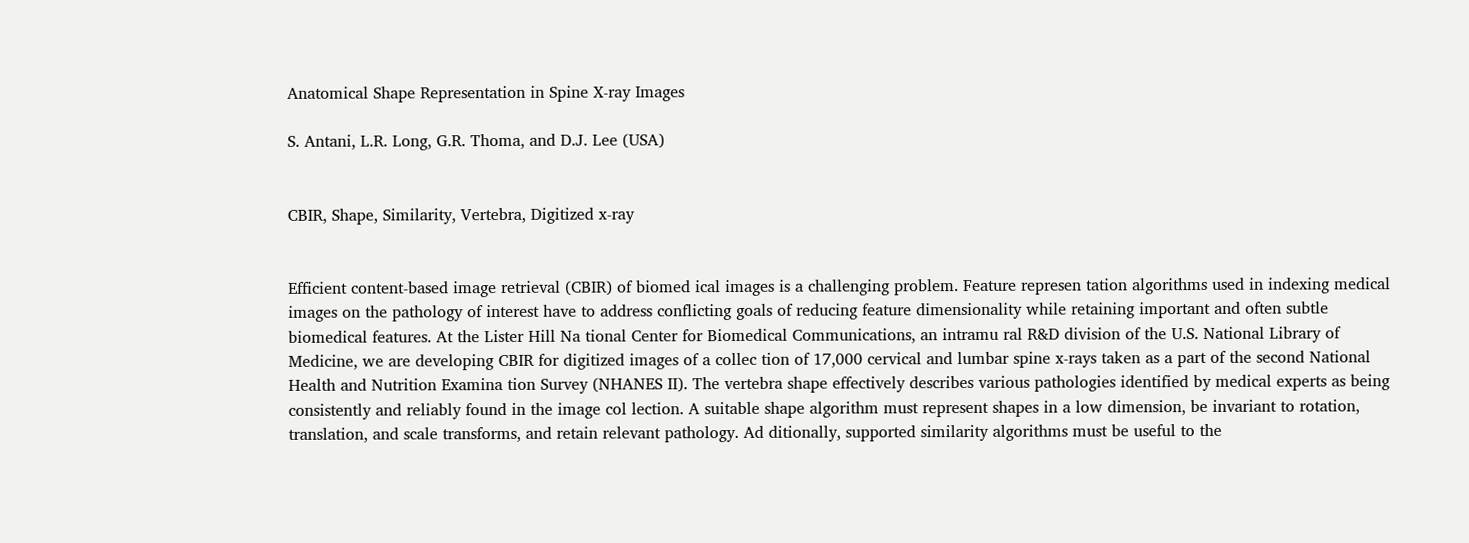Anatomical Shape Representation in Spine X-ray Images

S. Antani, L.R. Long, G.R. Thoma, and D.J. Lee (USA)


CBIR, Shape, Similarity, Vertebra, Digitized x-ray


Efficient content-based image retrieval (CBIR) of biomed ical images is a challenging problem. Feature represen tation algorithms used in indexing medical images on the pathology of interest have to address conflicting goals of reducing feature dimensionality while retaining important and often subtle biomedical features. At the Lister Hill Na tional Center for Biomedical Communications, an intramu ral R&D division of the U.S. National Library of Medicine, we are developing CBIR for digitized images of a collec tion of 17,000 cervical and lumbar spine x-rays taken as a part of the second National Health and Nutrition Examina tion Survey (NHANES II). The vertebra shape effectively describes various pathologies identified by medical experts as being consistently and reliably found in the image col lection. A suitable shape algorithm must represent shapes in a low dimension, be invariant to rotation, translation, and scale transforms, and retain relevant pathology. Ad ditionally, supported similarity algorithms must be useful to the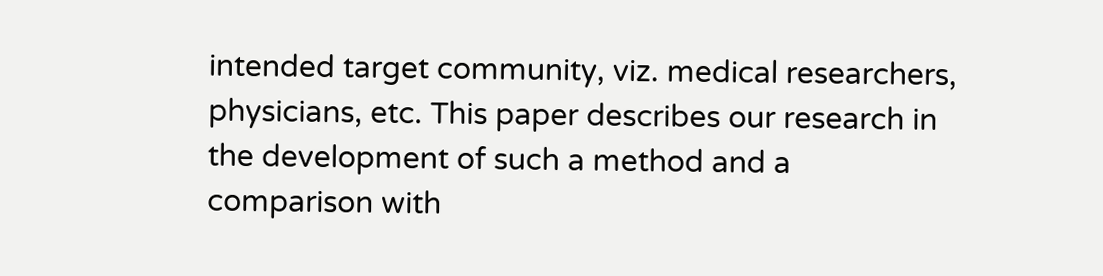intended target community, viz. medical researchers, physicians, etc. This paper describes our research in the development of such a method and a comparison with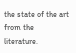the state of the art from the literature.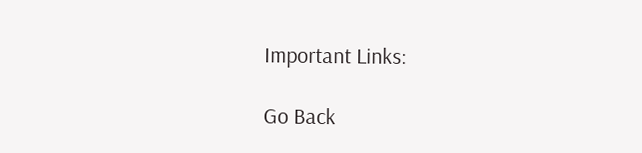Important Links:

Go Back